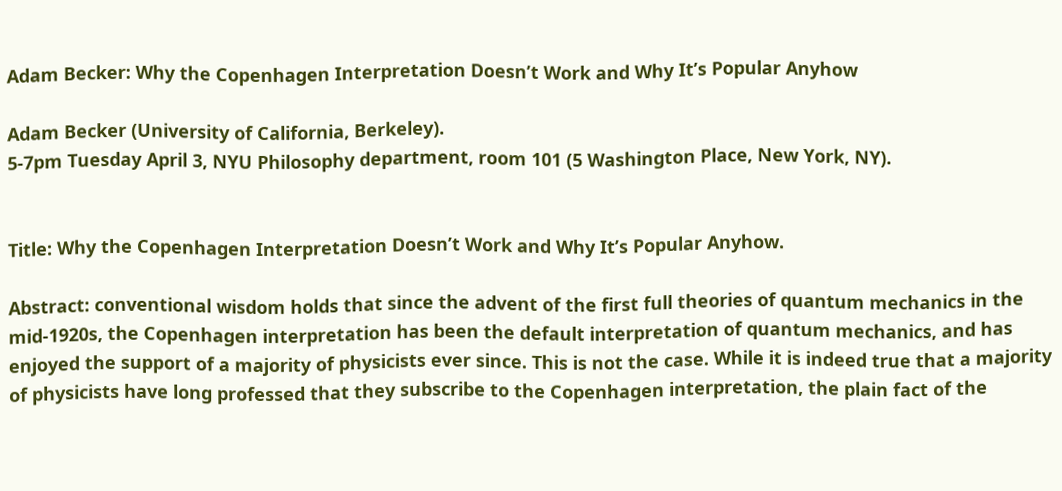Adam Becker: Why the Copenhagen Interpretation Doesn’t Work and Why It’s Popular Anyhow

Adam Becker (University of California, Berkeley).
5-7pm Tuesday April 3, NYU Philosophy department, room 101 (5 Washington Place, New York, NY).


Title: Why the Copenhagen Interpretation Doesn’t Work and Why It’s Popular Anyhow.

Abstract: conventional wisdom holds that since the advent of the first full theories of quantum mechanics in the mid-1920s, the Copenhagen interpretation has been the default interpretation of quantum mechanics, and has enjoyed the support of a majority of physicists ever since. This is not the case. While it is indeed true that a majority of physicists have long professed that they subscribe to the Copenhagen interpretation, the plain fact of the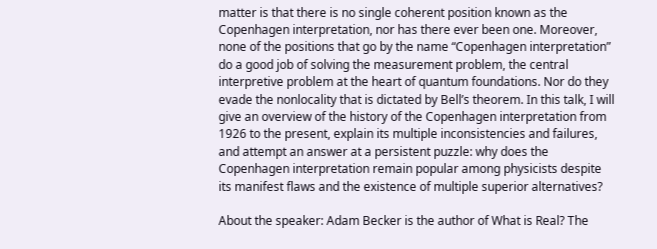matter is that there is no single coherent position known as the Copenhagen interpretation, nor has there ever been one. Moreover, none of the positions that go by the name “Copenhagen interpretation” do a good job of solving the measurement problem, the central interpretive problem at the heart of quantum foundations. Nor do they evade the nonlocality that is dictated by Bell’s theorem. In this talk, I will give an overview of the history of the Copenhagen interpretation from 1926 to the present, explain its multiple inconsistencies and failures, and attempt an answer at a persistent puzzle: why does the Copenhagen interpretation remain popular among physicists despite its manifest flaws and the existence of multiple superior alternatives?

About the speaker: Adam Becker is the author of What is Real? The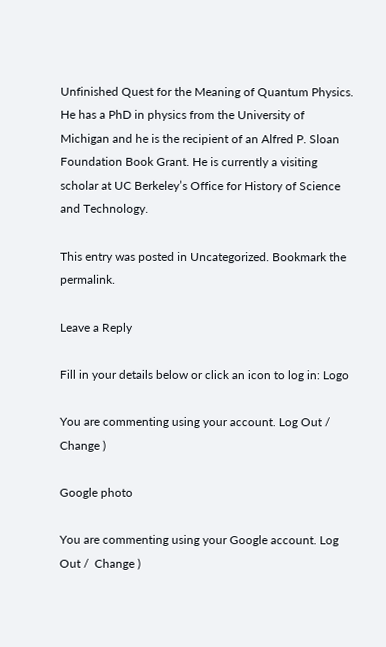Unfinished Quest for the Meaning of Quantum Physics. He has a PhD in physics from the University of Michigan and he is the recipient of an Alfred P. Sloan Foundation Book Grant. He is currently a visiting scholar at UC Berkeley’s Office for History of Science and Technology.

This entry was posted in Uncategorized. Bookmark the permalink.

Leave a Reply

Fill in your details below or click an icon to log in: Logo

You are commenting using your account. Log Out /  Change )

Google photo

You are commenting using your Google account. Log Out /  Change )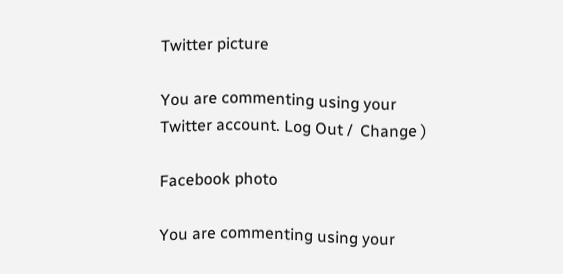Twitter picture

You are commenting using your Twitter account. Log Out /  Change )

Facebook photo

You are commenting using your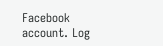Facebook account. Log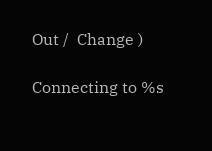Out /  Change )

Connecting to %s